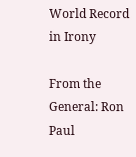World Record in Irony

From the General: Ron Paul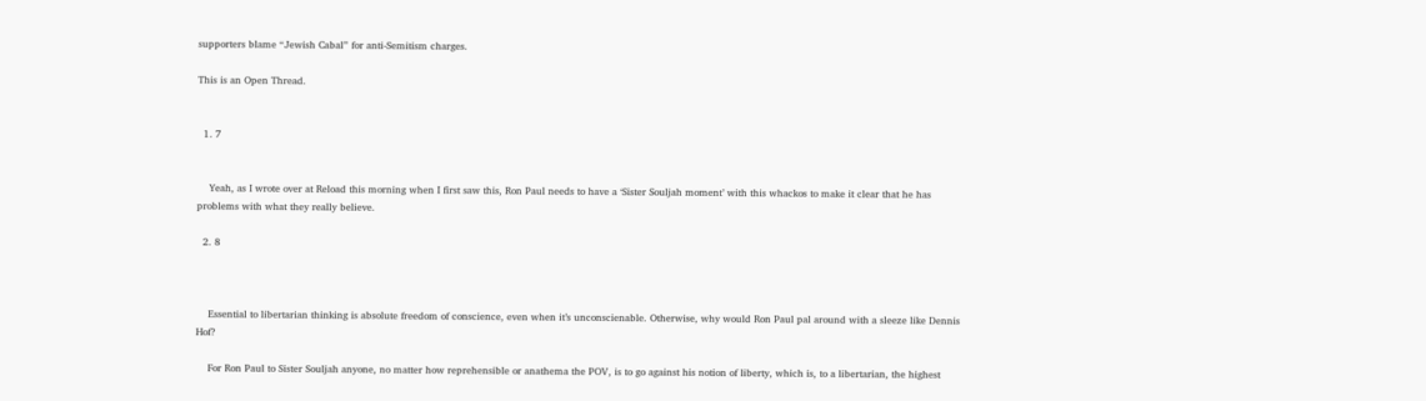supporters blame “Jewish Cabal” for anti-Semitism charges.

This is an Open Thread.


  1. 7


    Yeah, as I wrote over at Reload this morning when I first saw this, Ron Paul needs to have a ‘Sister Souljah moment’ with this whackos to make it clear that he has problems with what they really believe.

  2. 8



    Essential to libertarian thinking is absolute freedom of conscience, even when it’s unconscienable. Otherwise, why would Ron Paul pal around with a sleeze like Dennis Hof?

    For Ron Paul to Sister Souljah anyone, no matter how reprehensible or anathema the POV, is to go against his notion of liberty, which is, to a libertarian, the highest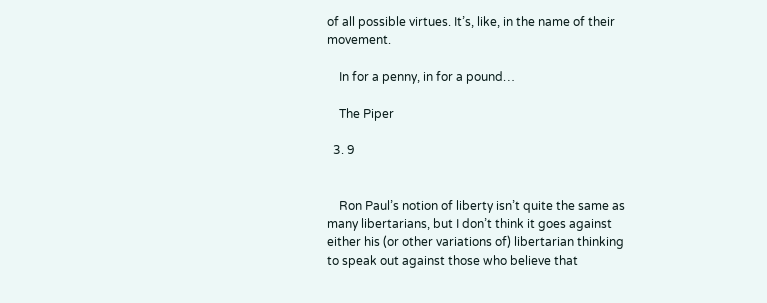of all possible virtues. It’s, like, in the name of their movement.

    In for a penny, in for a pound…

    The Piper

  3. 9


    Ron Paul’s notion of liberty isn’t quite the same as many libertarians, but I don’t think it goes against either his (or other variations of) libertarian thinking to speak out against those who believe that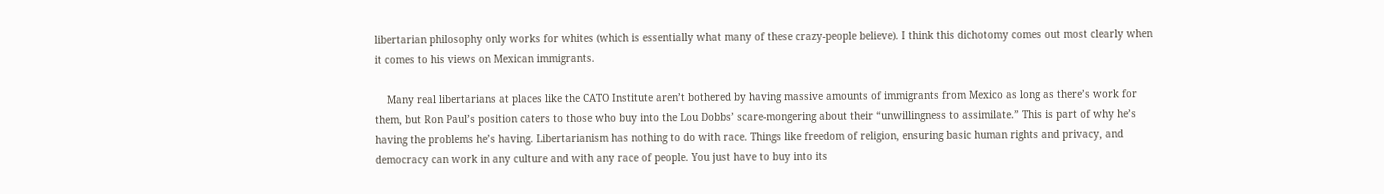libertarian philosophy only works for whites (which is essentially what many of these crazy-people believe). I think this dichotomy comes out most clearly when it comes to his views on Mexican immigrants.

    Many real libertarians at places like the CATO Institute aren’t bothered by having massive amounts of immigrants from Mexico as long as there’s work for them, but Ron Paul’s position caters to those who buy into the Lou Dobbs’ scare-mongering about their “unwillingness to assimilate.” This is part of why he’s having the problems he’s having. Libertarianism has nothing to do with race. Things like freedom of religion, ensuring basic human rights and privacy, and democracy can work in any culture and with any race of people. You just have to buy into its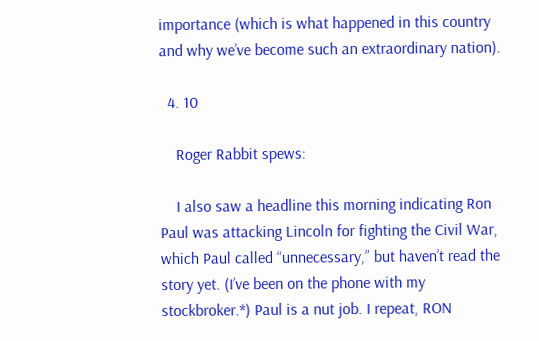importance (which is what happened in this country and why we’ve become such an extraordinary nation).

  4. 10

    Roger Rabbit spews:

    I also saw a headline this morning indicating Ron Paul was attacking Lincoln for fighting the Civil War, which Paul called “unnecessary,” but haven’t read the story yet. (I’ve been on the phone with my stockbroker.*) Paul is a nut job. I repeat, RON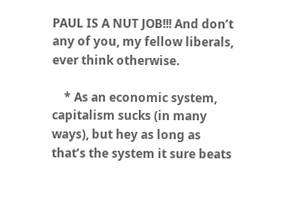PAUL IS A NUT JOB!!! And don’t any of you, my fellow liberals, ever think otherwise.

    * As an economic system, capitalism sucks (in many ways), but hey as long as that’s the system it sure beats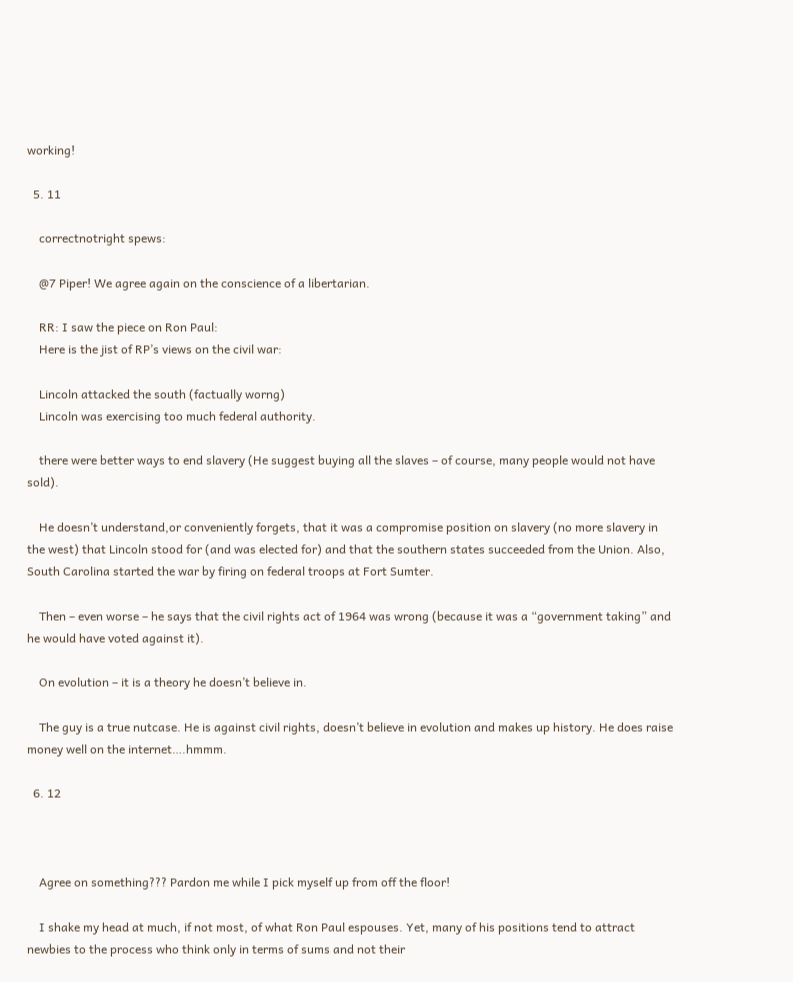working!

  5. 11

    correctnotright spews:

    @7 Piper! We agree again on the conscience of a libertarian.

    RR: I saw the piece on Ron Paul:
    Here is the jist of RP’s views on the civil war:

    Lincoln attacked the south (factually worng)
    Lincoln was exercising too much federal authority.

    there were better ways to end slavery (He suggest buying all the slaves – of course, many people would not have sold).

    He doesn’t understand,or conveniently forgets, that it was a compromise position on slavery (no more slavery in the west) that Lincoln stood for (and was elected for) and that the southern states succeeded from the Union. Also, South Carolina started the war by firing on federal troops at Fort Sumter.

    Then – even worse – he says that the civil rights act of 1964 was wrong (because it was a “government taking” and he would have voted against it).

    On evolution – it is a theory he doesn’t believe in.

    The guy is a true nutcase. He is against civil rights, doesn’t believe in evolution and makes up history. He does raise money well on the internet….hmmm.

  6. 12



    Agree on something??? Pardon me while I pick myself up from off the floor!

    I shake my head at much, if not most, of what Ron Paul espouses. Yet, many of his positions tend to attract newbies to the process who think only in terms of sums and not their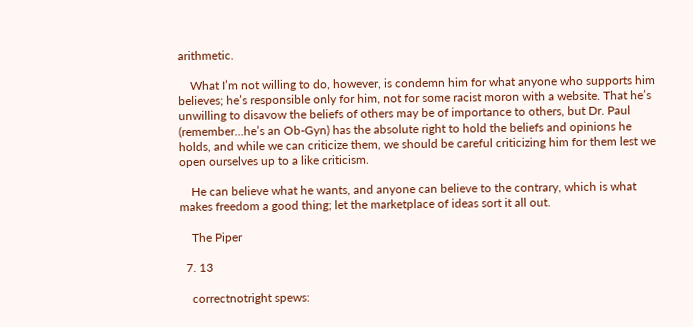arithmetic.

    What I’m not willing to do, however, is condemn him for what anyone who supports him believes; he’s responsible only for him, not for some racist moron with a website. That he’s unwilling to disavow the beliefs of others may be of importance to others, but Dr. Paul (remember…he’s an Ob-Gyn) has the absolute right to hold the beliefs and opinions he holds, and while we can criticize them, we should be careful criticizing him for them lest we open ourselves up to a like criticism.

    He can believe what he wants, and anyone can believe to the contrary, which is what makes freedom a good thing; let the marketplace of ideas sort it all out.

    The Piper

  7. 13

    correctnotright spews: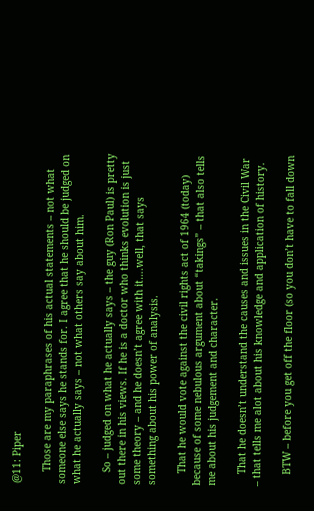@11: Piper

    Those are my paraphrases of his actual statements – not what someone else says he stands for. I agree that he should be judged on what he actually says – not what others say about him.

    So – judged on what he actually says – the guy (Ron Paul) is pretty out there in his views. If he is a doctor who thinks evolution is just some theory – and he doesn’t agree with it….well, that says something about his power of analysis.

    That he would vote against the civil rights act of 1964 (today) because of some nebulous argument about “takings” – that also tells me about his judgement and character.

    That he doesn’t understand the causes and issues in the Civil War – that tells me alot about his knowledge and application of history.

    BTW – before you get off the floor (so you don’t have to fall down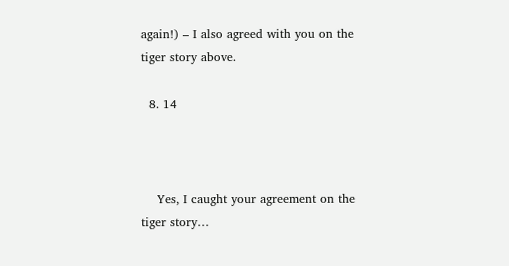again!) – I also agreed with you on the tiger story above.

  8. 14



    Yes, I caught your agreement on the tiger story…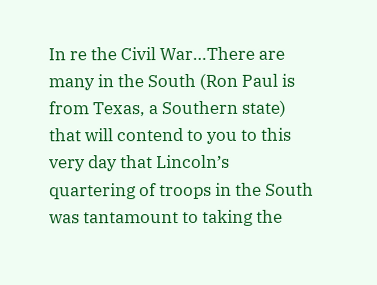In re the Civil War…There are many in the South (Ron Paul is from Texas, a Southern state) that will contend to you to this very day that Lincoln’s quartering of troops in the South was tantamount to taking the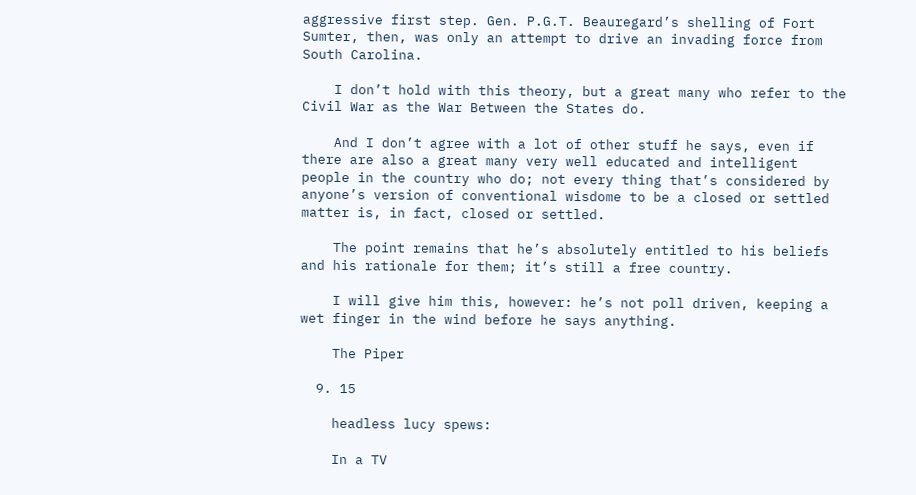aggressive first step. Gen. P.G.T. Beauregard’s shelling of Fort Sumter, then, was only an attempt to drive an invading force from South Carolina.

    I don’t hold with this theory, but a great many who refer to the Civil War as the War Between the States do.

    And I don’t agree with a lot of other stuff he says, even if there are also a great many very well educated and intelligent people in the country who do; not every thing that’s considered by anyone’s version of conventional wisdome to be a closed or settled matter is, in fact, closed or settled.

    The point remains that he’s absolutely entitled to his beliefs and his rationale for them; it’s still a free country.

    I will give him this, however: he’s not poll driven, keeping a wet finger in the wind before he says anything.

    The Piper

  9. 15

    headless lucy spews:

    In a TV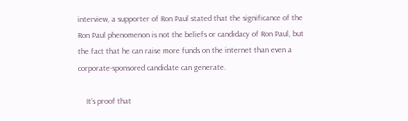interview, a supporter of Ron Paul stated that the significance of the Ron Paul phenomenon is not the beliefs or candidacy of Ron Paul, but the fact that he can raise more funds on the internet than even a corporate-sponsored candidate can generate.

    It’s proof that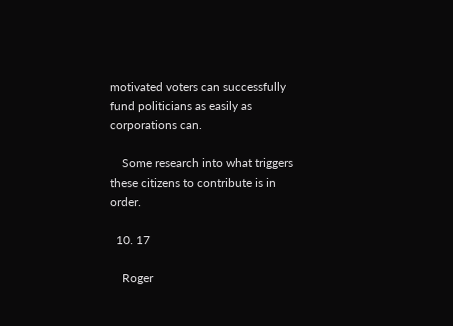motivated voters can successfully fund politicians as easily as corporations can.

    Some research into what triggers these citizens to contribute is in order.

  10. 17

    Roger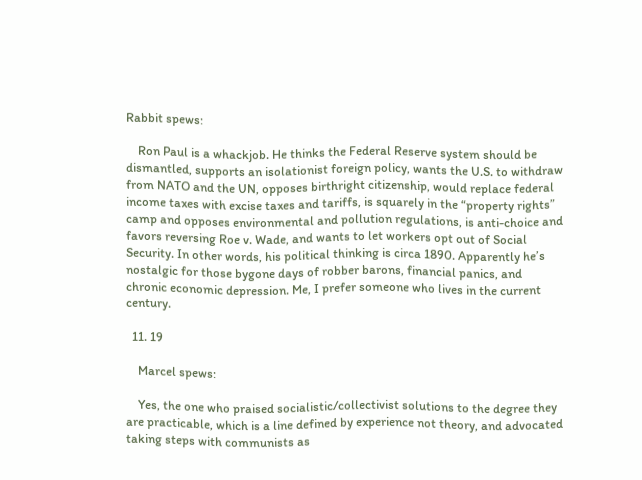Rabbit spews:

    Ron Paul is a whackjob. He thinks the Federal Reserve system should be dismantled, supports an isolationist foreign policy, wants the U.S. to withdraw from NATO and the UN, opposes birthright citizenship, would replace federal income taxes with excise taxes and tariffs, is squarely in the “property rights” camp and opposes environmental and pollution regulations, is anti-choice and favors reversing Roe v. Wade, and wants to let workers opt out of Social Security. In other words, his political thinking is circa 1890. Apparently he’s nostalgic for those bygone days of robber barons, financial panics, and chronic economic depression. Me, I prefer someone who lives in the current century.

  11. 19

    Marcel spews:

    Yes, the one who praised socialistic/collectivist solutions to the degree they are practicable, which is a line defined by experience not theory, and advocated taking steps with communists as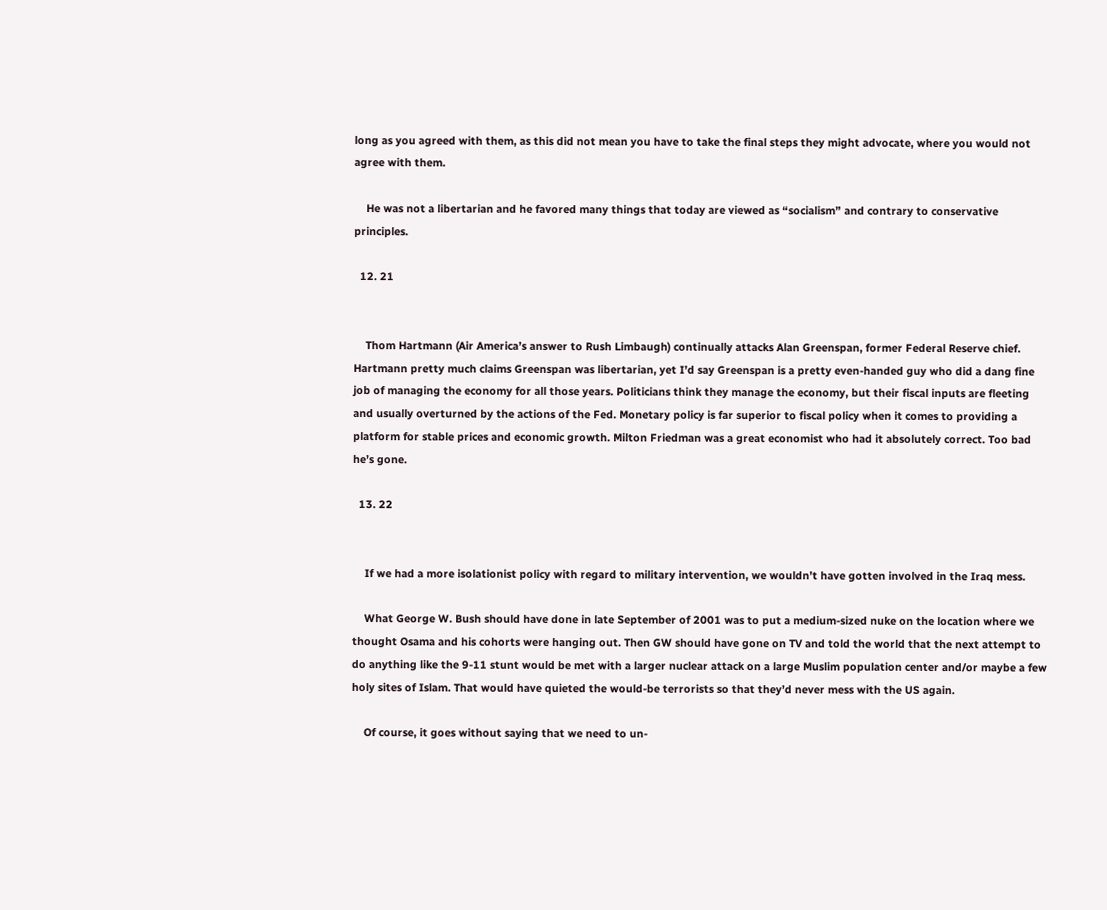long as you agreed with them, as this did not mean you have to take the final steps they might advocate, where you would not agree with them.

    He was not a libertarian and he favored many things that today are viewed as “socialism” and contrary to conservative principles.

  12. 21


    Thom Hartmann (Air America’s answer to Rush Limbaugh) continually attacks Alan Greenspan, former Federal Reserve chief. Hartmann pretty much claims Greenspan was libertarian, yet I’d say Greenspan is a pretty even-handed guy who did a dang fine job of managing the economy for all those years. Politicians think they manage the economy, but their fiscal inputs are fleeting and usually overturned by the actions of the Fed. Monetary policy is far superior to fiscal policy when it comes to providing a platform for stable prices and economic growth. Milton Friedman was a great economist who had it absolutely correct. Too bad he’s gone.

  13. 22


    If we had a more isolationist policy with regard to military intervention, we wouldn’t have gotten involved in the Iraq mess.

    What George W. Bush should have done in late September of 2001 was to put a medium-sized nuke on the location where we thought Osama and his cohorts were hanging out. Then GW should have gone on TV and told the world that the next attempt to do anything like the 9-11 stunt would be met with a larger nuclear attack on a large Muslim population center and/or maybe a few holy sites of Islam. That would have quieted the would-be terrorists so that they’d never mess with the US again.

    Of course, it goes without saying that we need to un-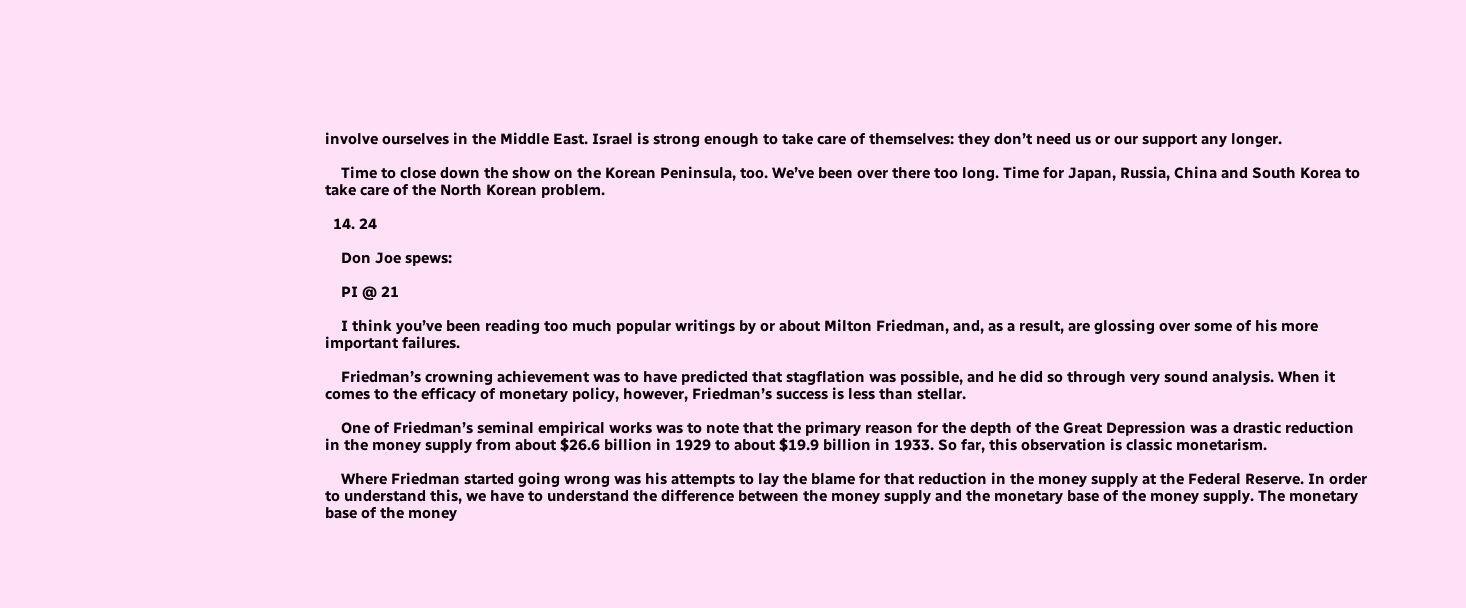involve ourselves in the Middle East. Israel is strong enough to take care of themselves: they don’t need us or our support any longer.

    Time to close down the show on the Korean Peninsula, too. We’ve been over there too long. Time for Japan, Russia, China and South Korea to take care of the North Korean problem.

  14. 24

    Don Joe spews:

    PI @ 21

    I think you’ve been reading too much popular writings by or about Milton Friedman, and, as a result, are glossing over some of his more important failures.

    Friedman’s crowning achievement was to have predicted that stagflation was possible, and he did so through very sound analysis. When it comes to the efficacy of monetary policy, however, Friedman’s success is less than stellar.

    One of Friedman’s seminal empirical works was to note that the primary reason for the depth of the Great Depression was a drastic reduction in the money supply from about $26.6 billion in 1929 to about $19.9 billion in 1933. So far, this observation is classic monetarism.

    Where Friedman started going wrong was his attempts to lay the blame for that reduction in the money supply at the Federal Reserve. In order to understand this, we have to understand the difference between the money supply and the monetary base of the money supply. The monetary base of the money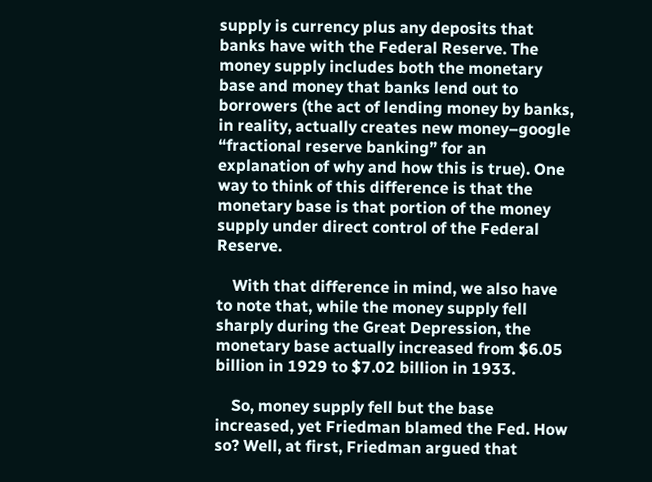supply is currency plus any deposits that banks have with the Federal Reserve. The money supply includes both the monetary base and money that banks lend out to borrowers (the act of lending money by banks, in reality, actually creates new money–google “fractional reserve banking” for an explanation of why and how this is true). One way to think of this difference is that the monetary base is that portion of the money supply under direct control of the Federal Reserve.

    With that difference in mind, we also have to note that, while the money supply fell sharply during the Great Depression, the monetary base actually increased from $6.05 billion in 1929 to $7.02 billion in 1933.

    So, money supply fell but the base increased, yet Friedman blamed the Fed. How so? Well, at first, Friedman argued that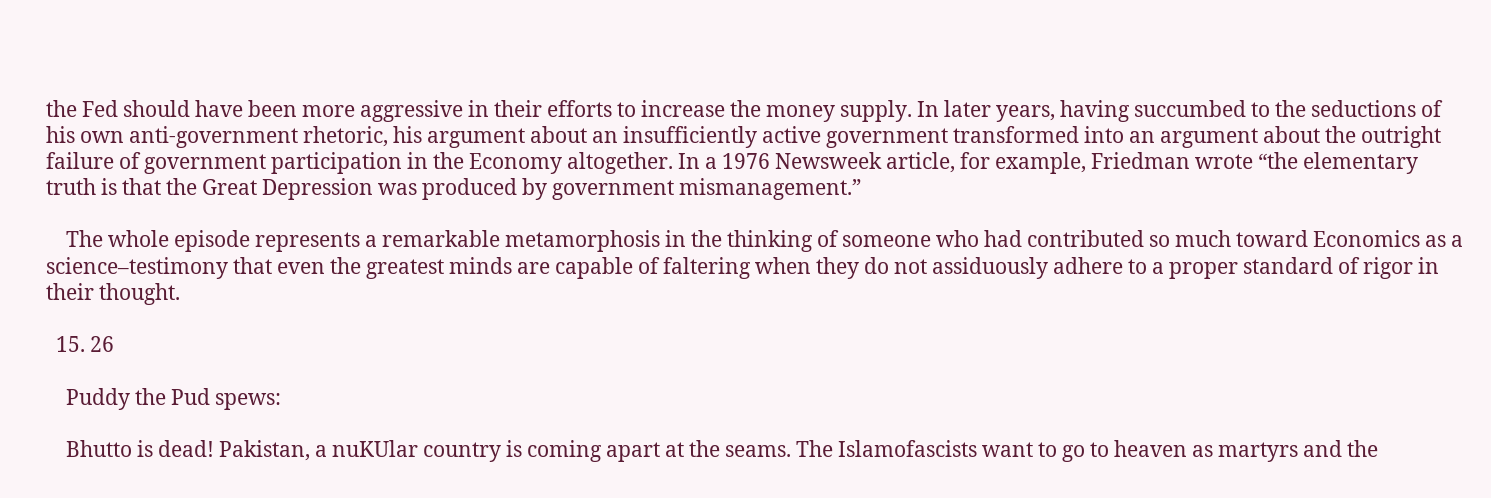the Fed should have been more aggressive in their efforts to increase the money supply. In later years, having succumbed to the seductions of his own anti-government rhetoric, his argument about an insufficiently active government transformed into an argument about the outright failure of government participation in the Economy altogether. In a 1976 Newsweek article, for example, Friedman wrote “the elementary truth is that the Great Depression was produced by government mismanagement.”

    The whole episode represents a remarkable metamorphosis in the thinking of someone who had contributed so much toward Economics as a science–testimony that even the greatest minds are capable of faltering when they do not assiduously adhere to a proper standard of rigor in their thought.

  15. 26

    Puddy the Pud spews:

    Bhutto is dead! Pakistan, a nuKUlar country is coming apart at the seams. The Islamofascists want to go to heaven as martyrs and the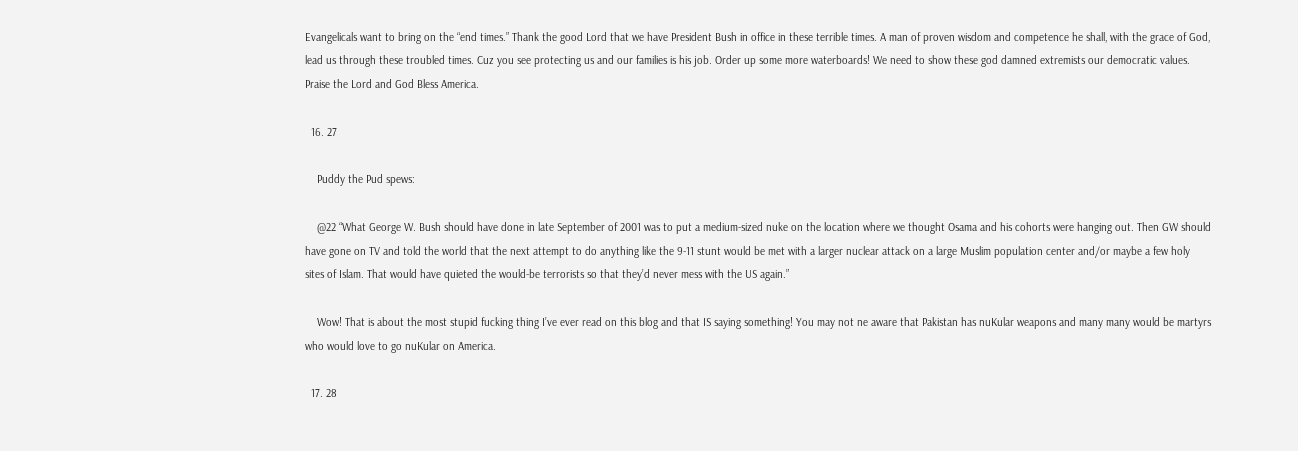Evangelicals want to bring on the “end times.” Thank the good Lord that we have President Bush in office in these terrible times. A man of proven wisdom and competence he shall, with the grace of God, lead us through these troubled times. Cuz you see protecting us and our families is his job. Order up some more waterboards! We need to show these god damned extremists our democratic values. Praise the Lord and God Bless America.

  16. 27

    Puddy the Pud spews:

    @22 “What George W. Bush should have done in late September of 2001 was to put a medium-sized nuke on the location where we thought Osama and his cohorts were hanging out. Then GW should have gone on TV and told the world that the next attempt to do anything like the 9-11 stunt would be met with a larger nuclear attack on a large Muslim population center and/or maybe a few holy sites of Islam. That would have quieted the would-be terrorists so that they’d never mess with the US again.”

    Wow! That is about the most stupid fucking thing I’ve ever read on this blog and that IS saying something! You may not ne aware that Pakistan has nuKular weapons and many many would be martyrs who would love to go nuKular on America.

  17. 28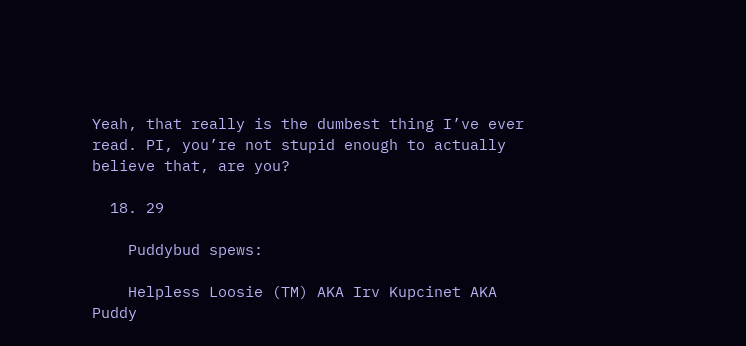Yeah, that really is the dumbest thing I’ve ever read. PI, you’re not stupid enough to actually believe that, are you?

  18. 29

    Puddybud spews:

    Helpless Loosie (TM) AKA Irv Kupcinet AKA Puddy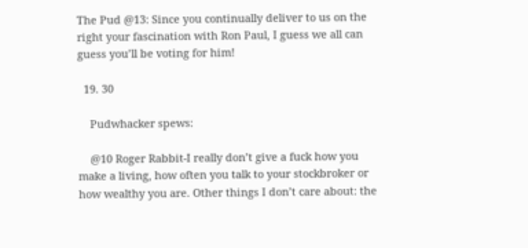The Pud @13: Since you continually deliver to us on the right your fascination with Ron Paul, I guess we all can guess you’ll be voting for him!

  19. 30

    Pudwhacker spews:

    @10 Roger Rabbit-I really don’t give a fuck how you make a living, how often you talk to your stockbroker or how wealthy you are. Other things I don’t care about: the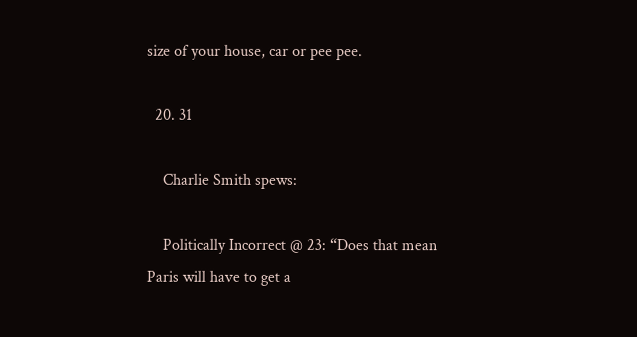size of your house, car or pee pee.

  20. 31

    Charlie Smith spews:

    Politically Incorrect @ 23: “Does that mean Paris will have to get a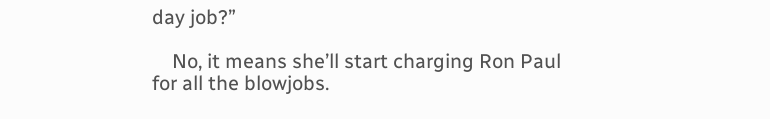day job?”

    No, it means she’ll start charging Ron Paul for all the blowjobs.